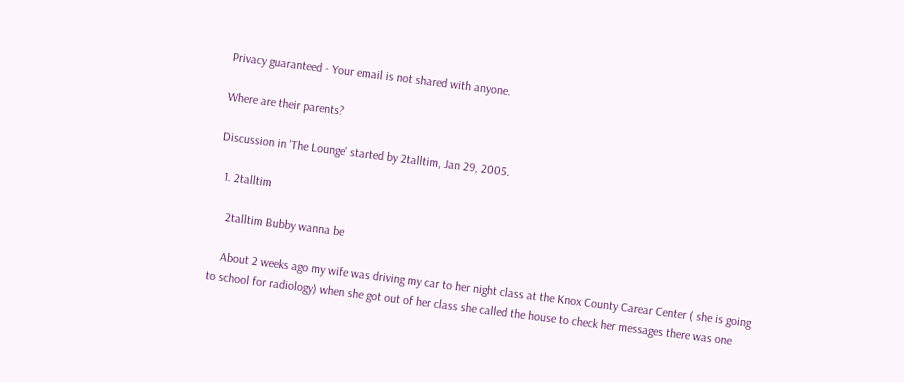Privacy guaranteed - Your email is not shared with anyone.

Where are their parents?

Discussion in 'The Lounge' started by 2talltim, Jan 29, 2005.

  1. 2talltim

    2talltim Bubby wanna be

    About 2 weeks ago my wife was driving my car to her night class at the Knox County Carear Center ( she is going to school for radiology) when she got out of her class she called the house to check her messages there was one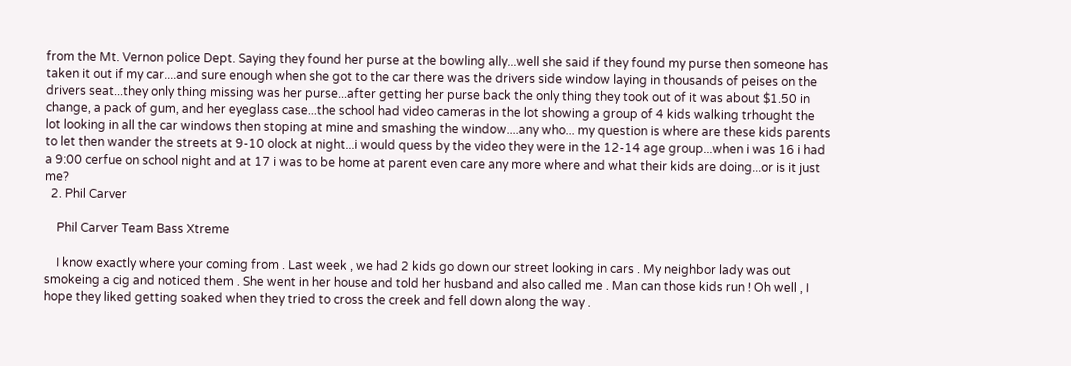from the Mt. Vernon police Dept. Saying they found her purse at the bowling ally...well she said if they found my purse then someone has taken it out if my car....and sure enough when she got to the car there was the drivers side window laying in thousands of peises on the drivers seat...they only thing missing was her purse...after getting her purse back the only thing they took out of it was about $1.50 in change, a pack of gum, and her eyeglass case...the school had video cameras in the lot showing a group of 4 kids walking trhought the lot looking in all the car windows then stoping at mine and smashing the window....any who... my question is where are these kids parents to let then wander the streets at 9-10 olock at night...i would quess by the video they were in the 12-14 age group...when i was 16 i had a 9:00 cerfue on school night and at 17 i was to be home at parent even care any more where and what their kids are doing...or is it just me?
  2. Phil Carver

    Phil Carver Team Bass Xtreme

    I know exactly where your coming from . Last week , we had 2 kids go down our street looking in cars . My neighbor lady was out smokeing a cig and noticed them . She went in her house and told her husband and also called me . Man can those kids run ! Oh well , I hope they liked getting soaked when they tried to cross the creek and fell down along the way .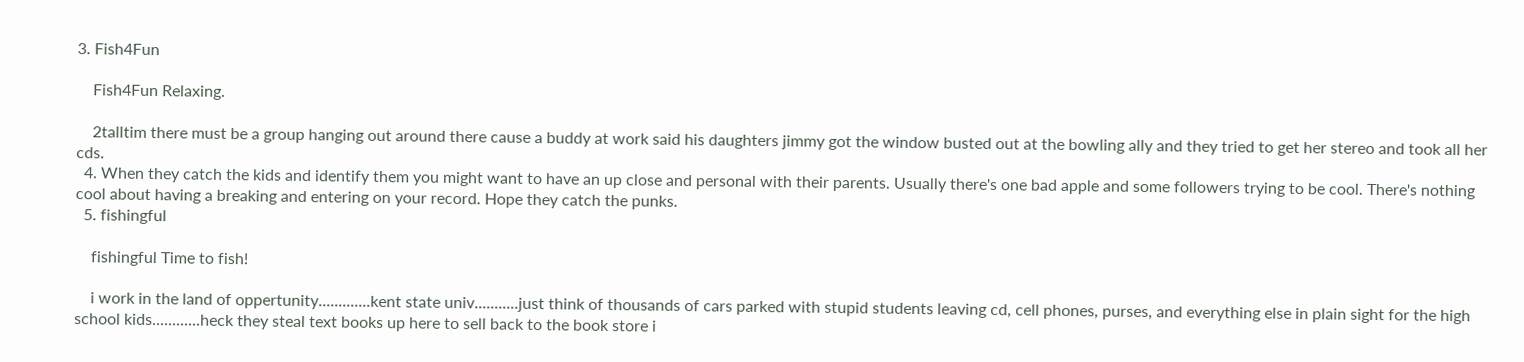3. Fish4Fun

    Fish4Fun Relaxing.

    2talltim there must be a group hanging out around there cause a buddy at work said his daughters jimmy got the window busted out at the bowling ally and they tried to get her stereo and took all her cds.
  4. When they catch the kids and identify them you might want to have an up close and personal with their parents. Usually there's one bad apple and some followers trying to be cool. There's nothing cool about having a breaking and entering on your record. Hope they catch the punks.
  5. fishingful

    fishingful Time to fish!

    i work in the land of oppertunity.............kent state univ...........just think of thousands of cars parked with stupid students leaving cd, cell phones, purses, and everything else in plain sight for the high school kids............heck they steal text books up here to sell back to the book store i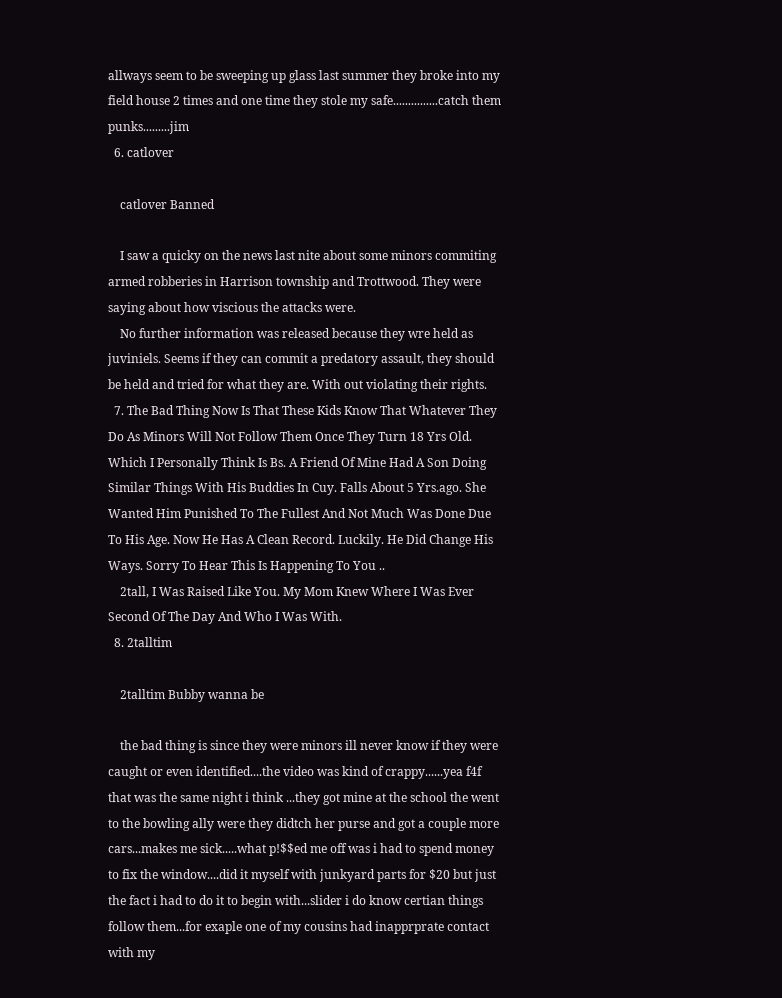allways seem to be sweeping up glass last summer they broke into my field house 2 times and one time they stole my safe...............catch them punks.........jim
  6. catlover

    catlover Banned

    I saw a quicky on the news last nite about some minors commiting armed robberies in Harrison township and Trottwood. They were saying about how viscious the attacks were.
    No further information was released because they wre held as juviniels. Seems if they can commit a predatory assault, they should be held and tried for what they are. With out violating their rights.
  7. The Bad Thing Now Is That These Kids Know That Whatever They Do As Minors Will Not Follow Them Once They Turn 18 Yrs Old. Which I Personally Think Is Bs. A Friend Of Mine Had A Son Doing Similar Things With His Buddies In Cuy. Falls About 5 Yrs.ago. She Wanted Him Punished To The Fullest And Not Much Was Done Due To His Age. Now He Has A Clean Record. Luckily. He Did Change His Ways. Sorry To Hear This Is Happening To You ..
    2tall, I Was Raised Like You. My Mom Knew Where I Was Ever Second Of The Day And Who I Was With.
  8. 2talltim

    2talltim Bubby wanna be

    the bad thing is since they were minors ill never know if they were caught or even identified....the video was kind of crappy......yea f4f that was the same night i think ...they got mine at the school the went to the bowling ally were they didtch her purse and got a couple more cars...makes me sick.....what p!$$ed me off was i had to spend money to fix the window....did it myself with junkyard parts for $20 but just the fact i had to do it to begin with...slider i do know certian things follow them...for exaple one of my cousins had inapprprate contact with my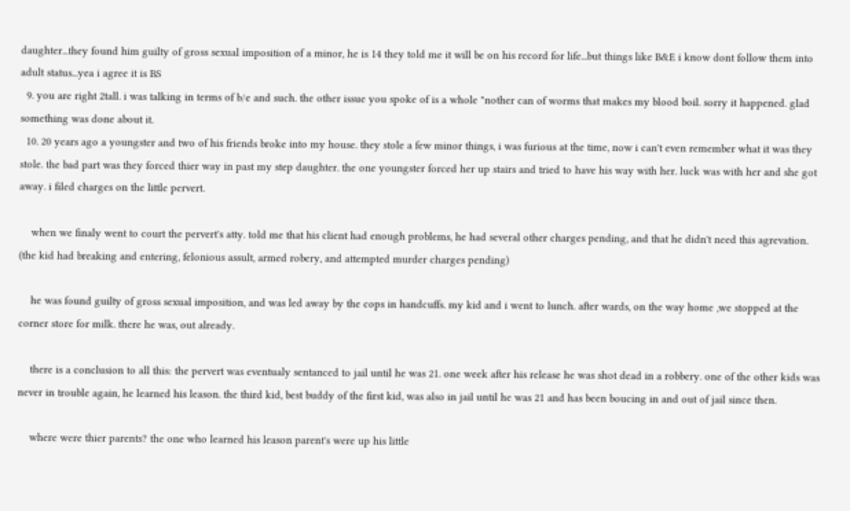daughter...they found him guilty of gross sexual imposition of a minor, he is 14 they told me it will be on his record for life...but things like B&E i know dont follow them into adult status...yea i agree it is BS
  9. you are right 2tall. i was talking in terms of b/e and such. the other issue you spoke of is a whole "nother can of worms that makes my blood boil. sorry it happened. glad something was done about it.
  10. 20 years ago a youngster and two of his friends broke into my house. they stole a few minor things, i was furious at the time, now i can't even remember what it was they stole. the bad part was they forced thier way in past my step daughter. the one youngster forced her up stairs and tried to have his way with her. luck was with her and she got away. i filed charges on the little pervert.

    when we finaly went to court the pervert's atty. told me that his client had enough problems, he had several other charges pending, and that he didn't need this agrevation. (the kid had breaking and entering, felonious assult, armed robery, and attempted murder charges pending)

    he was found guilty of gross sexual imposition, and was led away by the cops in handcuffs. my kid and i went to lunch. after wards, on the way home ,we stopped at the corner store for milk. there he was, out already.

    there is a conclusion to all this: the pervert was eventualy sentanced to jail until he was 21. one week after his release he was shot dead in a robbery. one of the other kids was never in trouble again, he learned his leason. the third kid, best buddy of the first kid, was also in jail until he was 21 and has been boucing in and out of jail since then.

    where were thier parents? the one who learned his leason parent's were up his little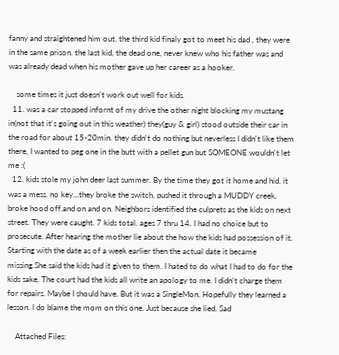fanny and straightened him out. the third kid finaly got to meet his dad , they were in the same prison. the last kid, the dead one, never knew who his father was and was already dead when his mother gave up her career as a hooker.

    some times it just doesn't work out well for kids.
  11. was a car stopped infornt of my drive the other night blocking my mustang in(not that it's going out in this weather) they(guy & girl) stood outside their car in the road for about 15-20min. they didn't do nothing but neverless I didn't like them there, I wanted to peg one in the butt with a pellet gun but SOMEONE wouldn't let me :(
  12. kids stole my john deer last summer. By the time they got it home and hid. it was a mess. no key...they broke the switch, pushed it through a MUDDY creek, broke hood off.and on and on. Neighbors identified the culprets as the kids on next street. They were caught. 7 kids total. ages 7 thru 14. I had no choice but to prosecute. After hearing the mother lie about the how the kids had possession of it. Starting with the date as of a week earlier then the actual date it became missing.She said the kids had it given to them. I hated to do what I had to do for the kids sake. The court had the kids all write an apology to me. I didn't charge them for repairs. Maybe I should have. But it was a SingleMon. Hopefully they learned a lesson. I do blame the mom on this one. Just because she lied. Sad

    Attached Files: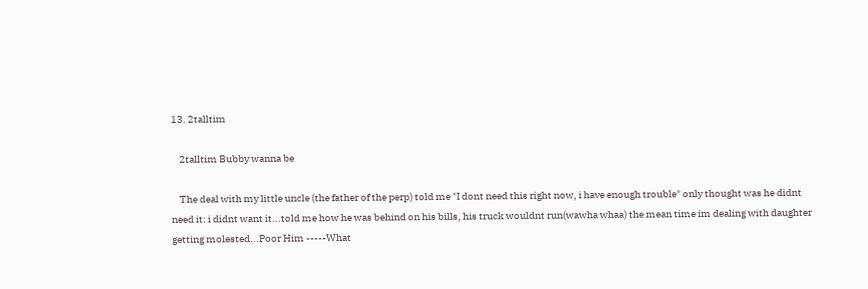13. 2talltim

    2talltim Bubby wanna be

    The deal with my little uncle (the father of the perp) told me "I dont need this right now, i have enough trouble" only thought was he didnt need it: i didnt want it...told me how he was behind on his bills, his truck wouldnt run(wawha whaa) the mean time im dealing with daughter getting molested...Poor Him -----What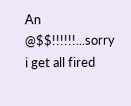An @$$!!!!!!...sorry i get all fired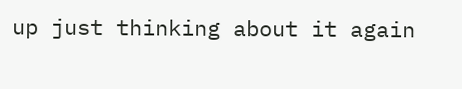up just thinking about it again